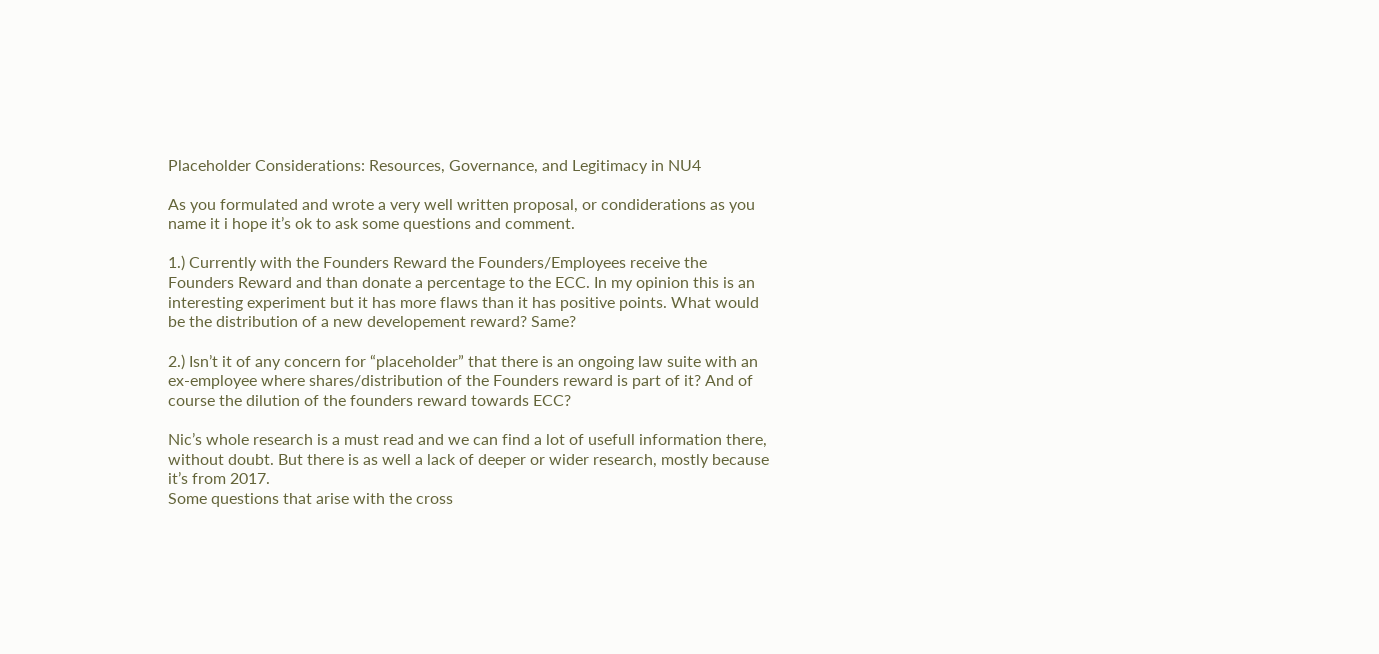Placeholder Considerations: Resources, Governance, and Legitimacy in NU4

As you formulated and wrote a very well written proposal, or condiderations as you name it i hope it’s ok to ask some questions and comment.

1.) Currently with the Founders Reward the Founders/Employees receive the Founders Reward and than donate a percentage to the ECC. In my opinion this is an interesting experiment but it has more flaws than it has positive points. What would be the distribution of a new developement reward? Same?

2.) Isn’t it of any concern for “placeholder” that there is an ongoing law suite with an ex-employee where shares/distribution of the Founders reward is part of it? And of course the dilution of the founders reward towards ECC?

Nic’s whole research is a must read and we can find a lot of usefull information there, without doubt. But there is as well a lack of deeper or wider research, mostly because it’s from 2017.
Some questions that arise with the cross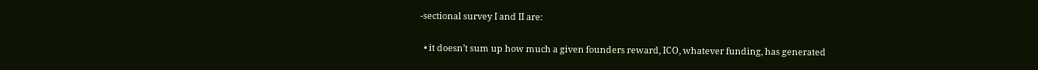-sectional survey I and II are:

  • it doesn’t sum up how much a given founders reward, ICO, whatever funding, has generated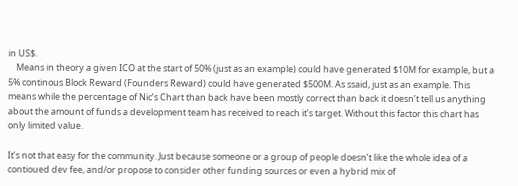in US$.
    Means in theory a given ICO at the start of 50% (just as an example) could have generated $10M for example, but a 5% continous Block Reward (Founders Reward) could have generated $500M. As ssaid, just as an example. This means while the percentage of Nic’s Chart than back have been mostly correct than back it doesn’t tell us anything about the amount of funds a development team has received to reach it’s target. Without this factor this chart has only limited value.

It’s not that easy for the community. Just because someone or a group of people doesn’t like the whole idea of a contioued dev fee, and/or propose to consider other funding sources or even a hybrid mix of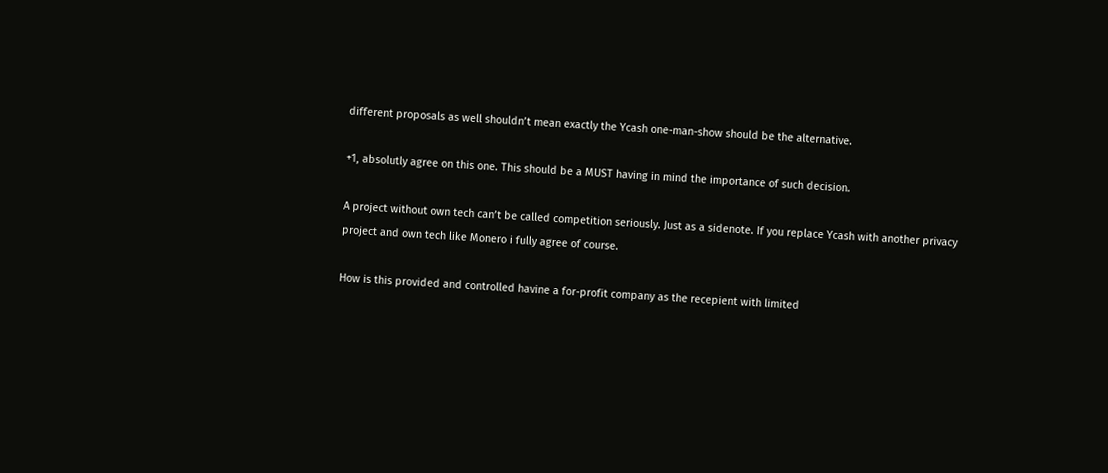different proposals as well shouldn’t mean exactly the Ycash one-man-show should be the alternative.

+1, absolutly agree on this one. This should be a MUST having in mind the importance of such decision.

A project without own tech can’t be called competition seriously. Just as a sidenote. If you replace Ycash with another privacy project and own tech like Monero i fully agree of course.

How is this provided and controlled havine a for-profit company as the recepient with limited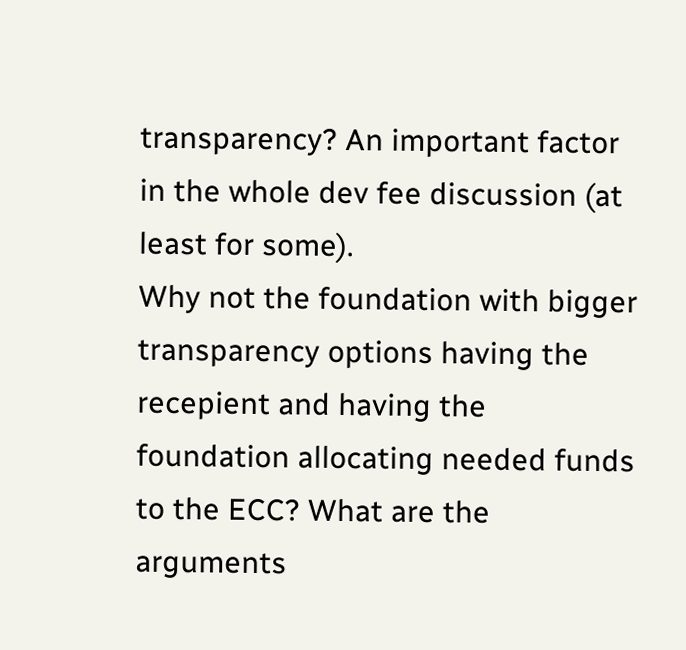transparency? An important factor in the whole dev fee discussion (at least for some).
Why not the foundation with bigger transparency options having the recepient and having the foundation allocating needed funds to the ECC? What are the arguments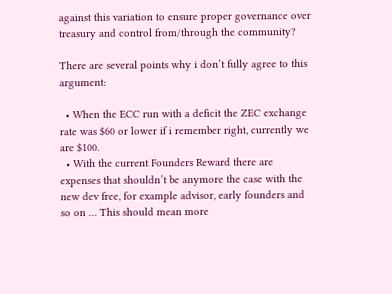against this variation to ensure proper governance over treasury and control from/through the community?

There are several points why i don’t fully agree to this argument:

  • When the ECC run with a deficit the ZEC exchange rate was $60 or lower if i remember right, currently we are $100.
  • With the current Founders Reward there are expenses that shouldn’t be anymore the case with the new dev free, for example advisor, early founders and so on … This should mean more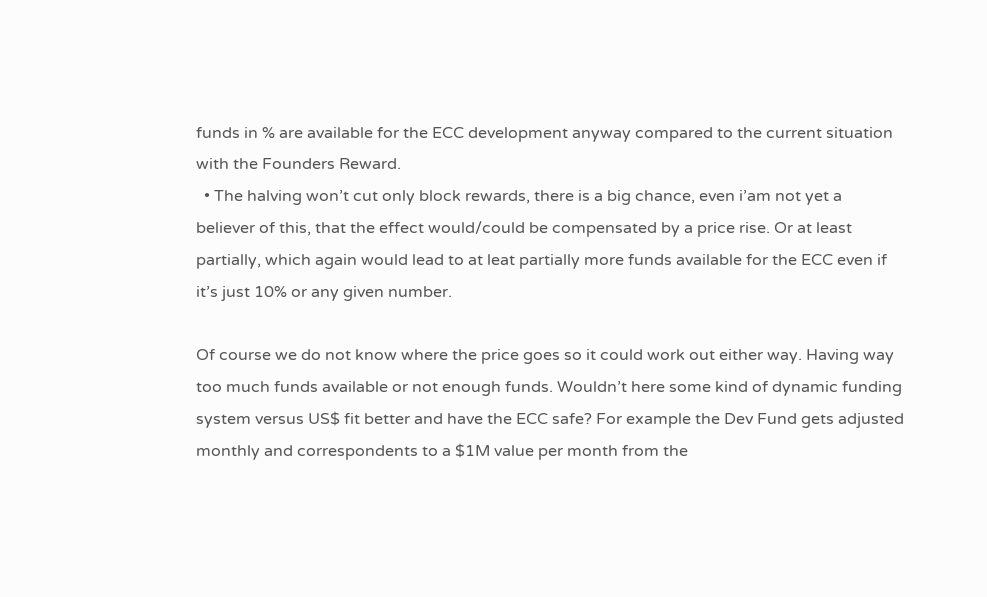funds in % are available for the ECC development anyway compared to the current situation with the Founders Reward.
  • The halving won’t cut only block rewards, there is a big chance, even i’am not yet a believer of this, that the effect would/could be compensated by a price rise. Or at least partially, which again would lead to at leat partially more funds available for the ECC even if it’s just 10% or any given number.

Of course we do not know where the price goes so it could work out either way. Having way too much funds available or not enough funds. Wouldn’t here some kind of dynamic funding system versus US$ fit better and have the ECC safe? For example the Dev Fund gets adjusted monthly and correspondents to a $1M value per month from the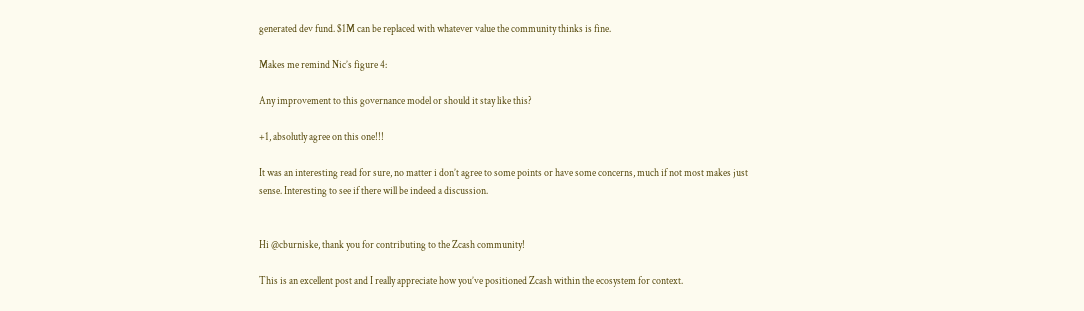generated dev fund. $1M can be replaced with whatever value the community thinks is fine.

Makes me remind Nic’s figure 4:

Any improvement to this governance model or should it stay like this?

+1, absolutly agree on this one!!!

It was an interesting read for sure, no matter i don’t agree to some points or have some concerns, much if not most makes just sense. Interesting to see if there will be indeed a discussion.


Hi @cburniske, thank you for contributing to the Zcash community!

This is an excellent post and I really appreciate how you’ve positioned Zcash within the ecosystem for context.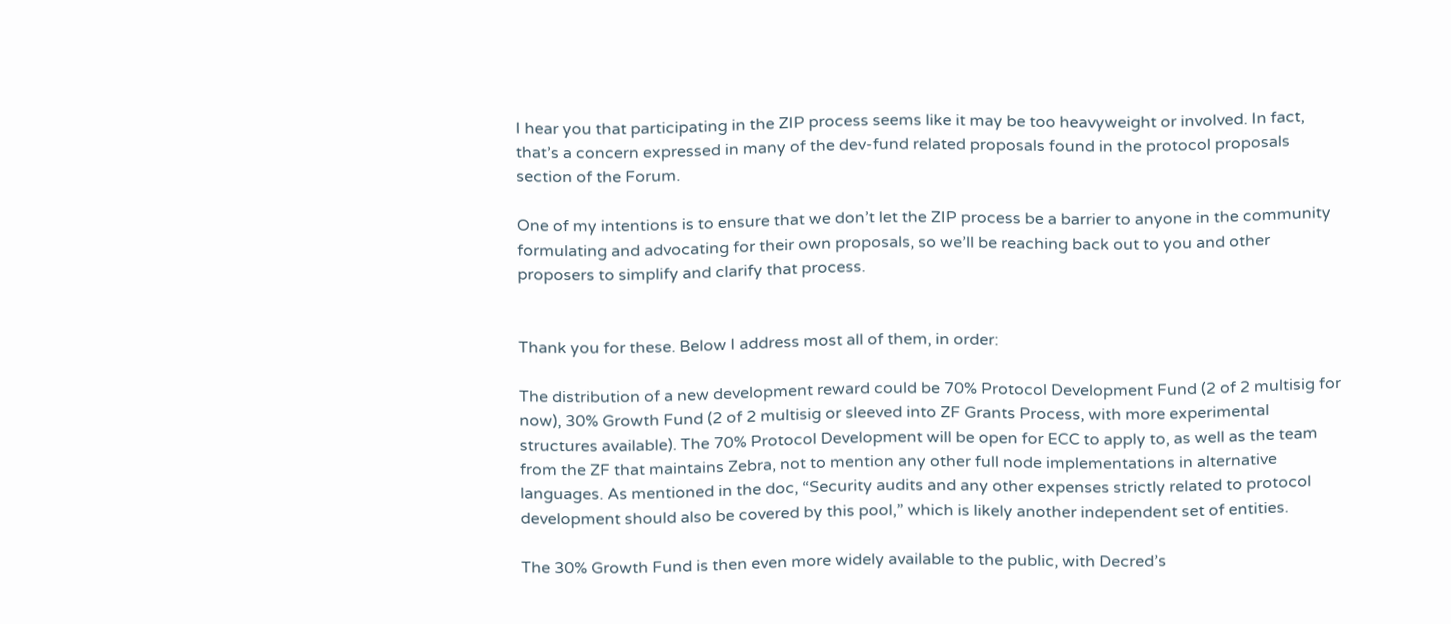I hear you that participating in the ZIP process seems like it may be too heavyweight or involved. In fact, that’s a concern expressed in many of the dev-fund related proposals found in the protocol proposals section of the Forum.

One of my intentions is to ensure that we don’t let the ZIP process be a barrier to anyone in the community formulating and advocating for their own proposals, so we’ll be reaching back out to you and other proposers to simplify and clarify that process.


Thank you for these. Below I address most all of them, in order:

The distribution of a new development reward could be 70% Protocol Development Fund (2 of 2 multisig for now), 30% Growth Fund (2 of 2 multisig or sleeved into ZF Grants Process, with more experimental structures available). The 70% Protocol Development will be open for ECC to apply to, as well as the team from the ZF that maintains Zebra, not to mention any other full node implementations in alternative languages. As mentioned in the doc, “Security audits and any other expenses strictly related to protocol development should also be covered by this pool,” which is likely another independent set of entities.

The 30% Growth Fund is then even more widely available to the public, with Decred’s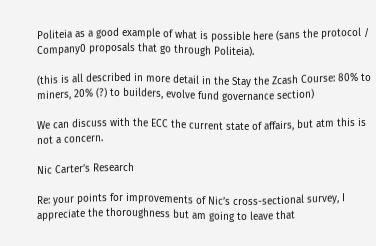Politeia as a good example of what is possible here (sans the protocol / Company0 proposals that go through Politeia).

(this is all described in more detail in the Stay the Zcash Course: 80% to miners, 20% (?) to builders, evolve fund governance section)

We can discuss with the ECC the current state of affairs, but atm this is not a concern.

Nic Carter’s Research

Re: your points for improvements of Nic’s cross-sectional survey, I appreciate the thoroughness but am going to leave that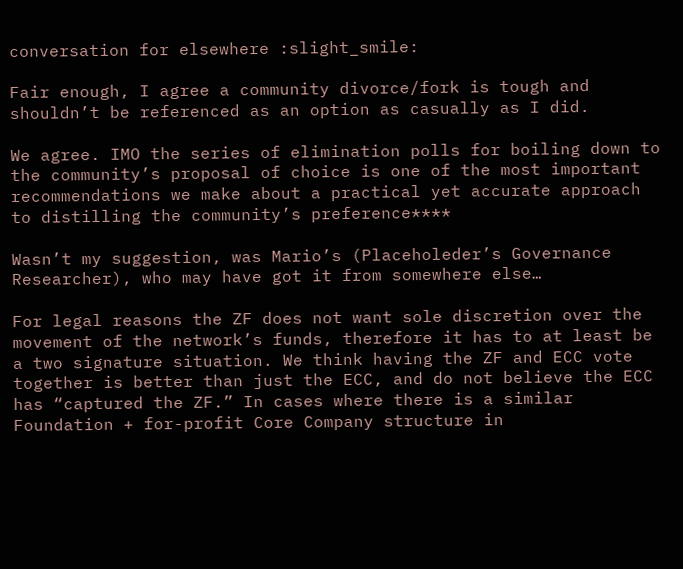conversation for elsewhere :slight_smile:

Fair enough, I agree a community divorce/fork is tough and shouldn’t be referenced as an option as casually as I did.

We agree. IMO the series of elimination polls for boiling down to the community’s proposal of choice is one of the most important recommendations we make about a practical yet accurate approach to distilling the community’s preference****

Wasn’t my suggestion, was Mario’s (Placeholeder’s Governance Researcher), who may have got it from somewhere else…

For legal reasons the ZF does not want sole discretion over the movement of the network’s funds, therefore it has to at least be a two signature situation. We think having the ZF and ECC vote together is better than just the ECC, and do not believe the ECC has “captured the ZF.” In cases where there is a similar Foundation + for-profit Core Company structure in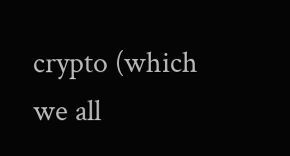crypto (which we all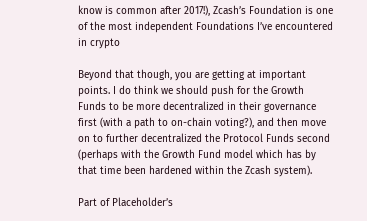know is common after 2017!), Zcash’s Foundation is one of the most independent Foundations I’ve encountered in crypto

Beyond that though, you are getting at important points. I do think we should push for the Growth Funds to be more decentralized in their governance first (with a path to on-chain voting?), and then move on to further decentralized the Protocol Funds second (perhaps with the Growth Fund model which has by that time been hardened within the Zcash system).

Part of Placeholder’s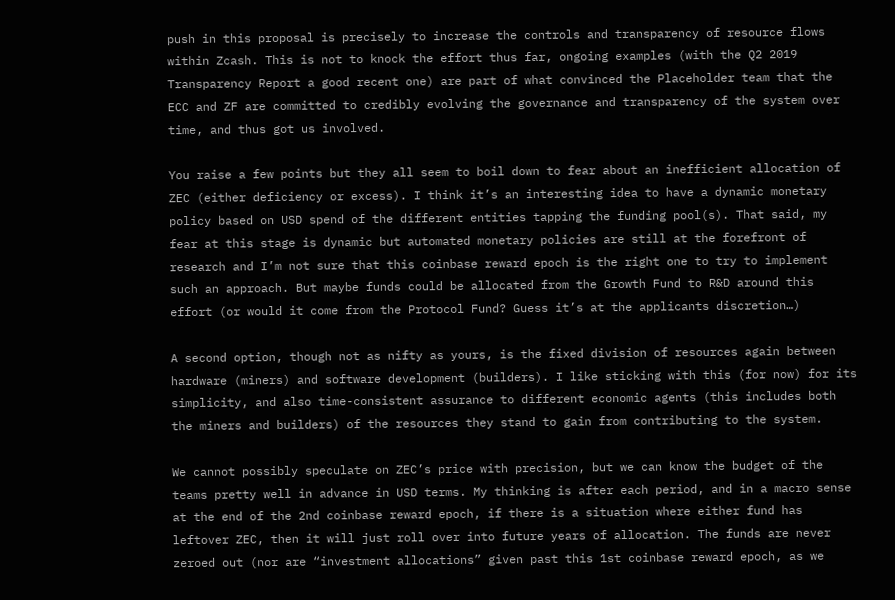push in this proposal is precisely to increase the controls and transparency of resource flows within Zcash. This is not to knock the effort thus far, ongoing examples (with the Q2 2019 Transparency Report a good recent one) are part of what convinced the Placeholder team that the ECC and ZF are committed to credibly evolving the governance and transparency of the system over time, and thus got us involved.

You raise a few points but they all seem to boil down to fear about an inefficient allocation of ZEC (either deficiency or excess). I think it’s an interesting idea to have a dynamic monetary policy based on USD spend of the different entities tapping the funding pool(s). That said, my fear at this stage is dynamic but automated monetary policies are still at the forefront of research and I’m not sure that this coinbase reward epoch is the right one to try to implement such an approach. But maybe funds could be allocated from the Growth Fund to R&D around this effort (or would it come from the Protocol Fund? Guess it’s at the applicants discretion…)

A second option, though not as nifty as yours, is the fixed division of resources again between hardware (miners) and software development (builders). I like sticking with this (for now) for its simplicity, and also time-consistent assurance to different economic agents (this includes both the miners and builders) of the resources they stand to gain from contributing to the system.

We cannot possibly speculate on ZEC’s price with precision, but we can know the budget of the teams pretty well in advance in USD terms. My thinking is after each period, and in a macro sense at the end of the 2nd coinbase reward epoch, if there is a situation where either fund has leftover ZEC, then it will just roll over into future years of allocation. The funds are never zeroed out (nor are “investment allocations” given past this 1st coinbase reward epoch, as we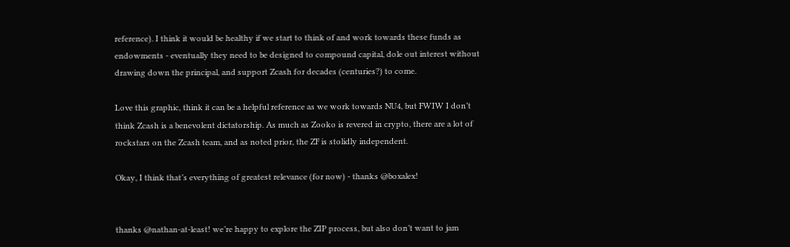reference). I think it would be healthy if we start to think of and work towards these funds as endowments - eventually they need to be designed to compound capital, dole out interest without drawing down the principal, and support Zcash for decades (centuries?) to come.

Love this graphic, think it can be a helpful reference as we work towards NU4, but FWIW I don’t think Zcash is a benevolent dictatorship. As much as Zooko is revered in crypto, there are a lot of rockstars on the Zcash team, and as noted prior, the ZF is stolidly independent.

Okay, I think that’s everything of greatest relevance (for now) - thanks @boxalex!


thanks @nathan-at-least! we’re happy to explore the ZIP process, but also don’t want to jam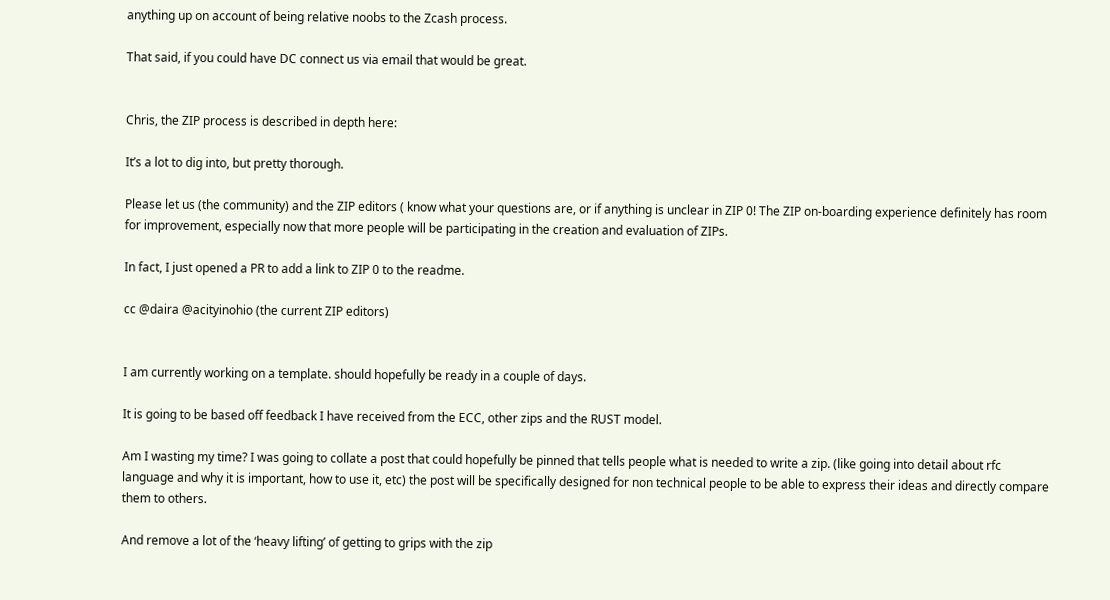anything up on account of being relative noobs to the Zcash process.

That said, if you could have DC connect us via email that would be great.


Chris, the ZIP process is described in depth here:

It’s a lot to dig into, but pretty thorough.

Please let us (the community) and the ZIP editors ( know what your questions are, or if anything is unclear in ZIP 0! The ZIP on-boarding experience definitely has room for improvement, especially now that more people will be participating in the creation and evaluation of ZIPs.

In fact, I just opened a PR to add a link to ZIP 0 to the readme.

cc @daira @acityinohio (the current ZIP editors)


I am currently working on a template. should hopefully be ready in a couple of days.

It is going to be based off feedback I have received from the ECC, other zips and the RUST model.

Am I wasting my time? I was going to collate a post that could hopefully be pinned that tells people what is needed to write a zip. (like going into detail about rfc language and why it is important, how to use it, etc) the post will be specifically designed for non technical people to be able to express their ideas and directly compare them to others.

And remove a lot of the ‘heavy lifting’ of getting to grips with the zip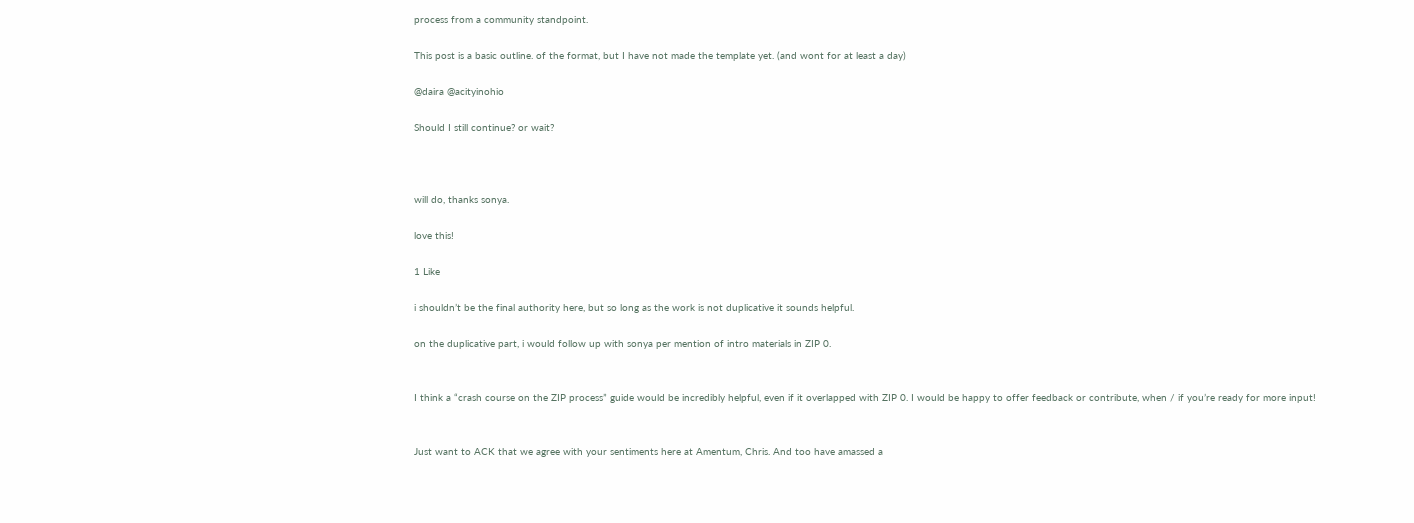process from a community standpoint.

This post is a basic outline. of the format, but I have not made the template yet. (and wont for at least a day)

@daira @acityinohio

Should I still continue? or wait?



will do, thanks sonya.

love this!

1 Like

i shouldn’t be the final authority here, but so long as the work is not duplicative it sounds helpful.

on the duplicative part, i would follow up with sonya per mention of intro materials in ZIP 0.


I think a “crash course on the ZIP process” guide would be incredibly helpful, even if it overlapped with ZIP 0. I would be happy to offer feedback or contribute, when / if you’re ready for more input!


Just want to ACK that we agree with your sentiments here at Amentum, Chris. And too have amassed a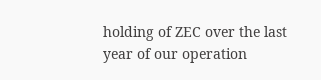holding of ZEC over the last year of our operation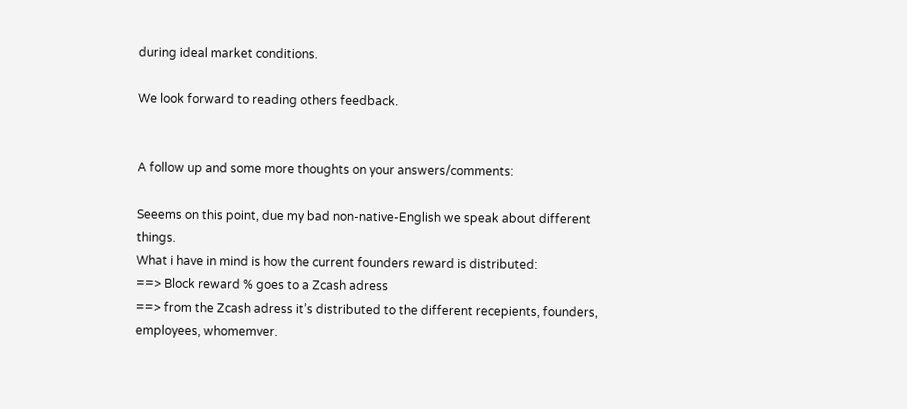during ideal market conditions.

We look forward to reading others feedback.


A follow up and some more thoughts on your answers/comments:

Seeems on this point, due my bad non-native-English we speak about different things.
What i have in mind is how the current founders reward is distributed:
==> Block reward % goes to a Zcash adress
==> from the Zcash adress it’s distributed to the different recepients, founders, employees, whomemver.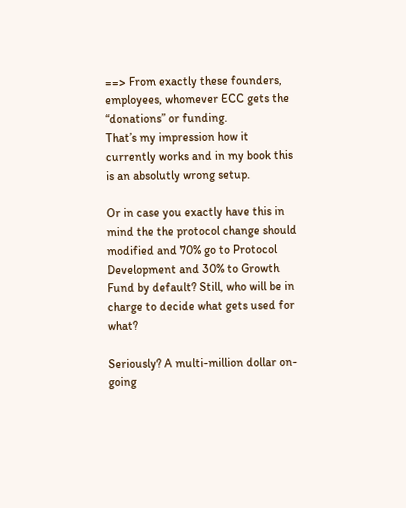==> From exactly these founders, employees, whomever ECC gets the “donations” or funding.
That’s my impression how it currently works and in my book this is an absolutly wrong setup.

Or in case you exactly have this in mind the the protocol change should modified and 70% go to Protocol Development and 30% to Growth Fund by default? Still, who will be in charge to decide what gets used for what?

Seriously? A multi-million dollar on-going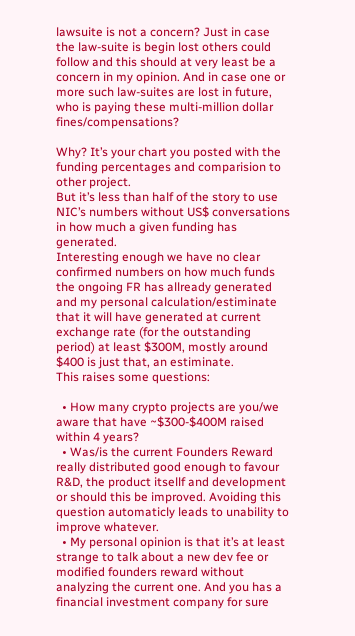lawsuite is not a concern? Just in case the law-suite is begin lost others could follow and this should at very least be a concern in my opinion. And in case one or more such law-suites are lost in future, who is paying these multi-million dollar fines/compensations?

Why? It’s your chart you posted with the funding percentages and comparision to other project.
But it’s less than half of the story to use NIC’s numbers without US$ conversations in how much a given funding has generated.
Interesting enough we have no clear confirmed numbers on how much funds the ongoing FR has allready generated and my personal calculation/estiminate that it will have generated at current exchange rate (for the outstanding period) at least $300M, mostly around $400 is just that, an estiminate.
This raises some questions:

  • How many crypto projects are you/we aware that have ~$300-$400M raised within 4 years?
  • Was/is the current Founders Reward really distributed good enough to favour R&D, the product itsellf and development or should this be improved. Avoiding this question automaticly leads to unability to improve whatever.
  • My personal opinion is that it’s at least strange to talk about a new dev fee or modified founders reward without analyzing the current one. And you has a financial investment company for sure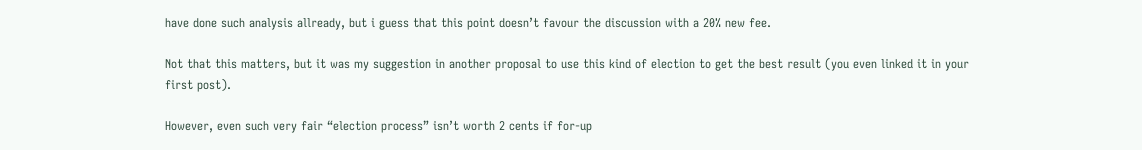have done such analysis allready, but i guess that this point doesn’t favour the discussion with a 20% new fee.

Not that this matters, but it was my suggestion in another proposal to use this kind of election to get the best result (you even linked it in your first post).

However, even such very fair “election process” isn’t worth 2 cents if for-up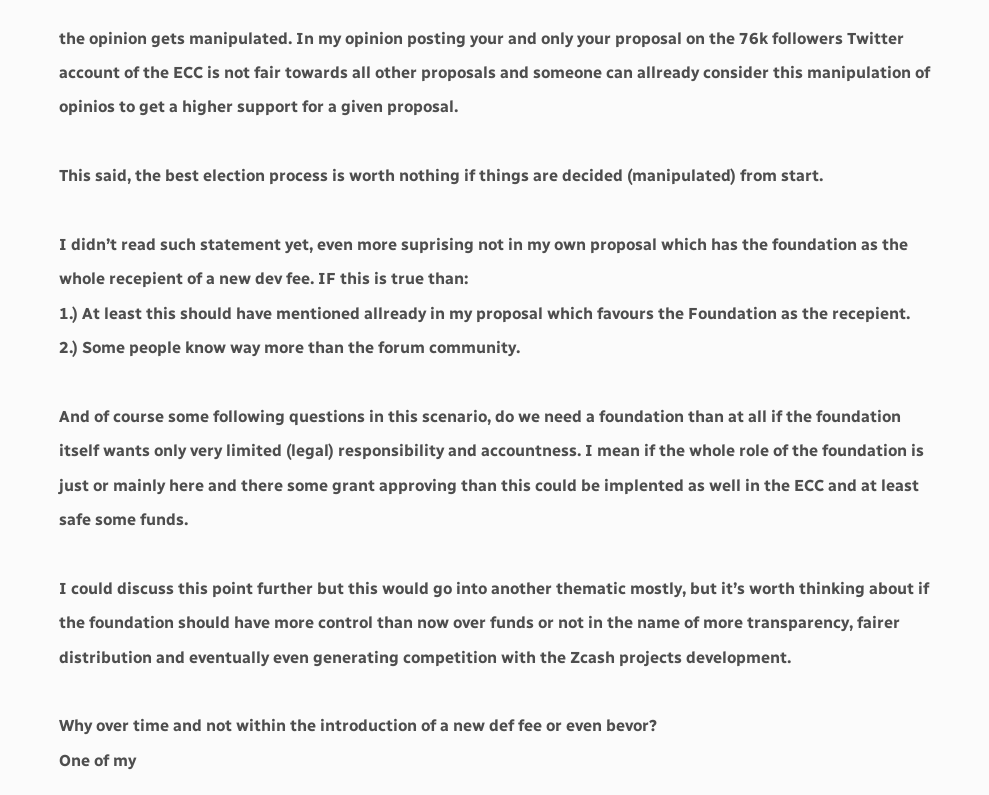the opinion gets manipulated. In my opinion posting your and only your proposal on the 76k followers Twitter account of the ECC is not fair towards all other proposals and someone can allready consider this manipulation of opinios to get a higher support for a given proposal.

This said, the best election process is worth nothing if things are decided (manipulated) from start.

I didn’t read such statement yet, even more suprising not in my own proposal which has the foundation as the whole recepient of a new dev fee. IF this is true than:
1.) At least this should have mentioned allready in my proposal which favours the Foundation as the recepient.
2.) Some people know way more than the forum community.

And of course some following questions in this scenario, do we need a foundation than at all if the foundation itself wants only very limited (legal) responsibility and accountness. I mean if the whole role of the foundation is just or mainly here and there some grant approving than this could be implented as well in the ECC and at least safe some funds.

I could discuss this point further but this would go into another thematic mostly, but it’s worth thinking about if the foundation should have more control than now over funds or not in the name of more transparency, fairer distribution and eventually even generating competition with the Zcash projects development.

Why over time and not within the introduction of a new def fee or even bevor?
One of my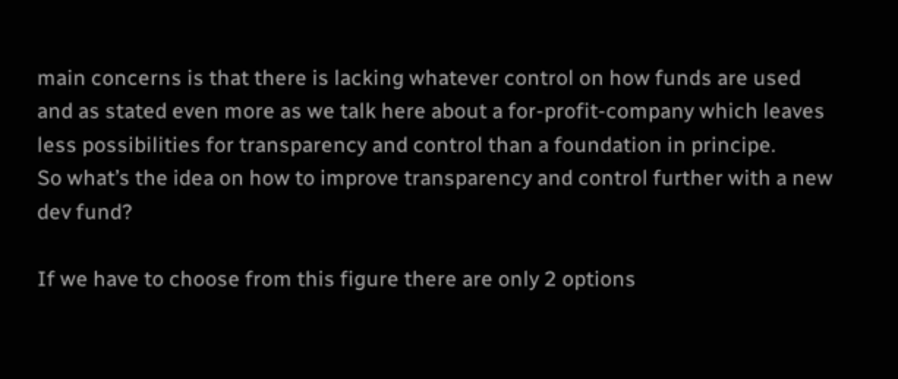main concerns is that there is lacking whatever control on how funds are used and as stated even more as we talk here about a for-profit-company which leaves less possibilities for transparency and control than a foundation in principe.
So what’s the idea on how to improve transparency and control further with a new dev fund?

If we have to choose from this figure there are only 2 options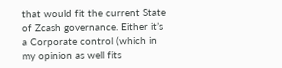that would fit the current State of Zcash governance. Either it’s a Corporate control (which in my opinion as well fits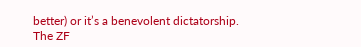better) or it’s a benevolent dictatorship.
The ZF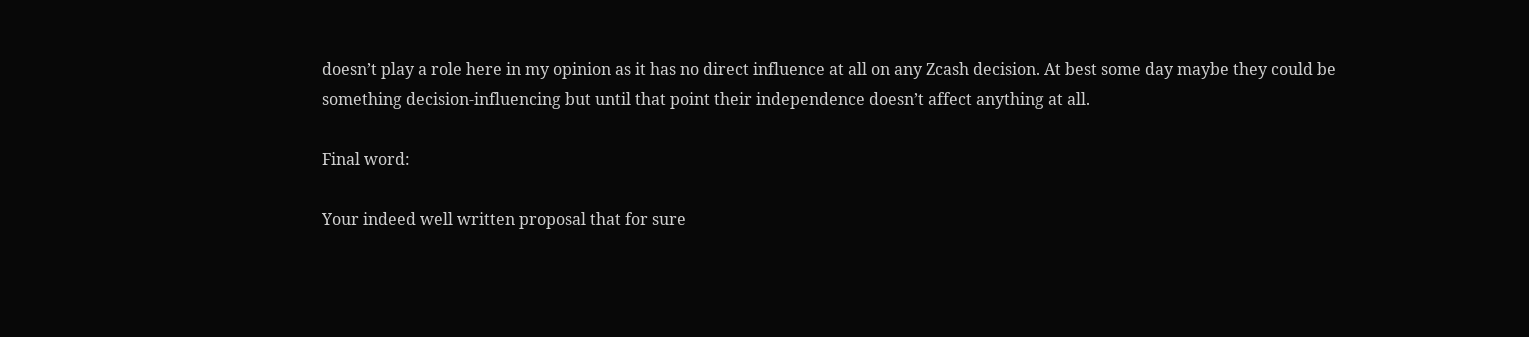doesn’t play a role here in my opinion as it has no direct influence at all on any Zcash decision. At best some day maybe they could be something decision-influencing but until that point their independence doesn’t affect anything at all.

Final word:

Your indeed well written proposal that for sure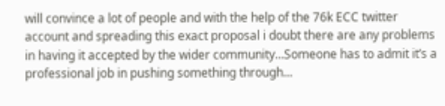will convince a lot of people and with the help of the 76k ECC twitter account and spreading this exact proposal i doubt there are any problems in having it accepted by the wider community…Someone has to admit it’s a professional job in pushing something through…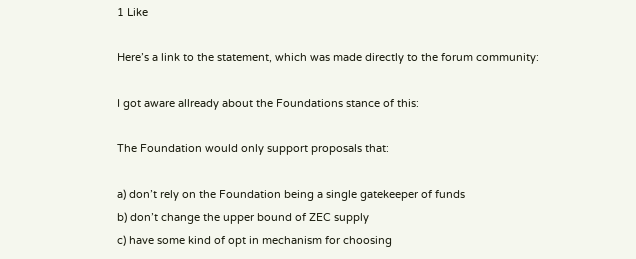1 Like

Here’s a link to the statement, which was made directly to the forum community:

I got aware allready about the Foundations stance of this:

The Foundation would only support proposals that:

a) don’t rely on the Foundation being a single gatekeeper of funds
b) don’t change the upper bound of ZEC supply
c) have some kind of opt in mechanism for choosing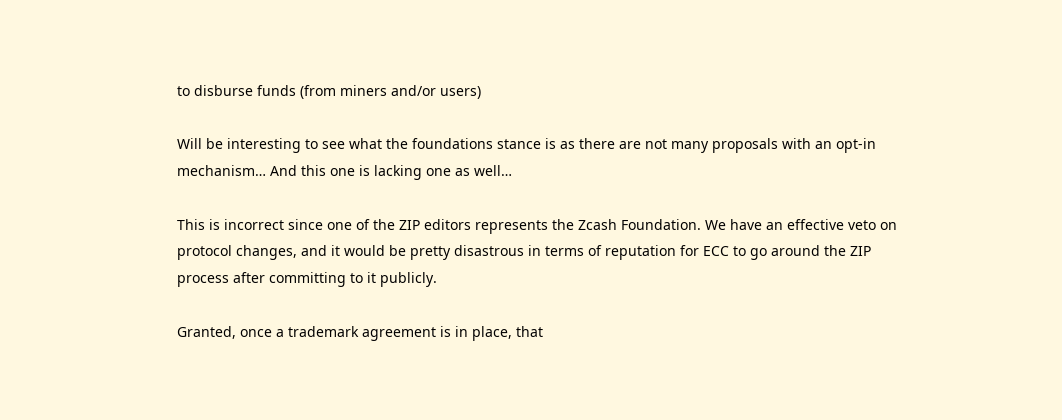to disburse funds (from miners and/or users)

Will be interesting to see what the foundations stance is as there are not many proposals with an opt-in mechanism… And this one is lacking one as well…

This is incorrect since one of the ZIP editors represents the Zcash Foundation. We have an effective veto on protocol changes, and it would be pretty disastrous in terms of reputation for ECC to go around the ZIP process after committing to it publicly.

Granted, once a trademark agreement is in place, that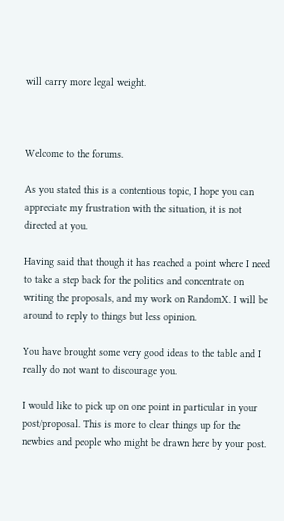will carry more legal weight.



Welcome to the forums.

As you stated this is a contentious topic, I hope you can appreciate my frustration with the situation, it is not directed at you.

Having said that though it has reached a point where I need to take a step back for the politics and concentrate on writing the proposals, and my work on RandomX. I will be around to reply to things but less opinion.

You have brought some very good ideas to the table and I really do not want to discourage you.

I would like to pick up on one point in particular in your post/proposal. This is more to clear things up for the newbies and people who might be drawn here by your post.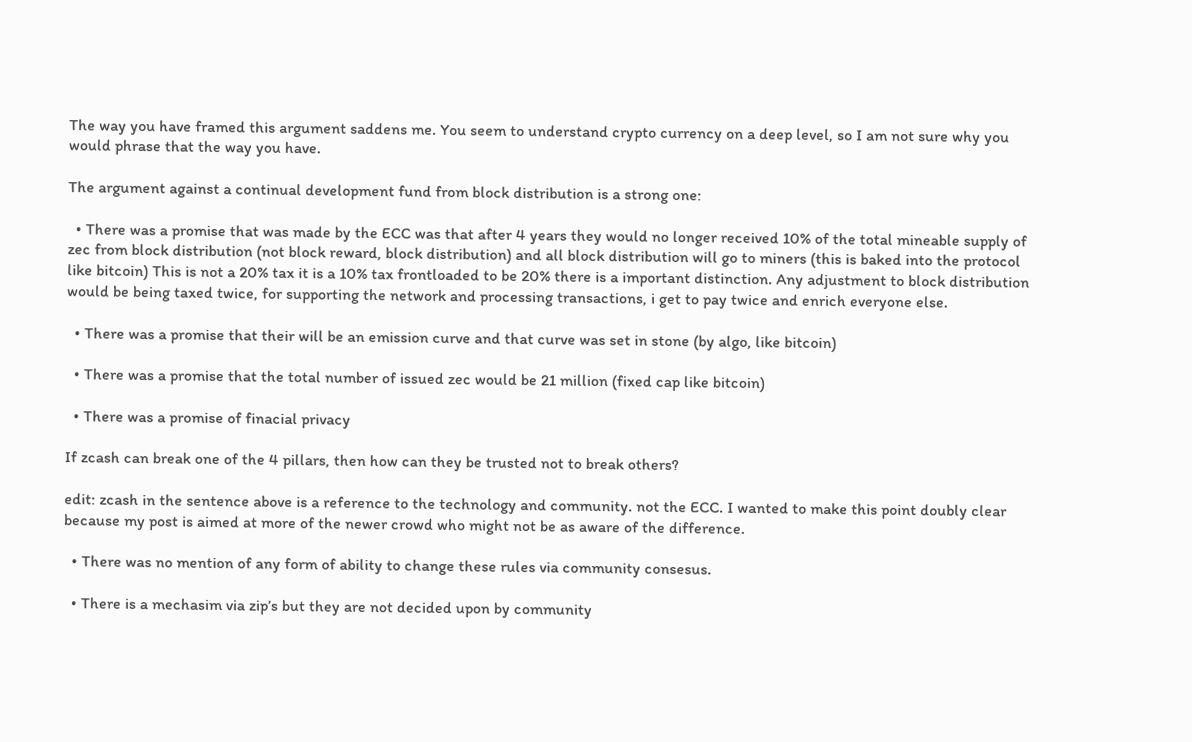The way you have framed this argument saddens me. You seem to understand crypto currency on a deep level, so I am not sure why you would phrase that the way you have.

The argument against a continual development fund from block distribution is a strong one:

  • There was a promise that was made by the ECC was that after 4 years they would no longer received 10% of the total mineable supply of zec from block distribution (not block reward, block distribution) and all block distribution will go to miners (this is baked into the protocol like bitcoin) This is not a 20% tax it is a 10% tax frontloaded to be 20% there is a important distinction. Any adjustment to block distribution would be being taxed twice, for supporting the network and processing transactions, i get to pay twice and enrich everyone else.

  • There was a promise that their will be an emission curve and that curve was set in stone (by algo, like bitcoin)

  • There was a promise that the total number of issued zec would be 21 million (fixed cap like bitcoin)

  • There was a promise of finacial privacy

If zcash can break one of the 4 pillars, then how can they be trusted not to break others?

edit: zcash in the sentence above is a reference to the technology and community. not the ECC. I wanted to make this point doubly clear because my post is aimed at more of the newer crowd who might not be as aware of the difference.

  • There was no mention of any form of ability to change these rules via community consesus.

  • There is a mechasim via zip’s but they are not decided upon by community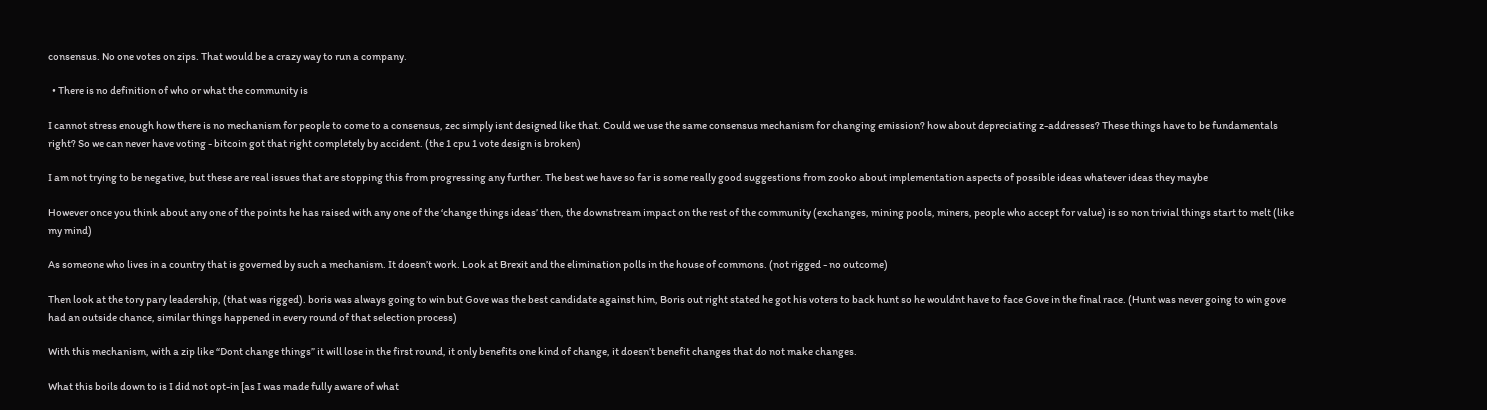consensus. No one votes on zips. That would be a crazy way to run a company.

  • There is no definition of who or what the community is

I cannot stress enough how there is no mechanism for people to come to a consensus, zec simply isnt designed like that. Could we use the same consensus mechanism for changing emission? how about depreciating z-addresses? These things have to be fundamentals right? So we can never have voting - bitcoin got that right completely by accident. (the 1 cpu 1 vote design is broken)

I am not trying to be negative, but these are real issues that are stopping this from progressing any further. The best we have so far is some really good suggestions from zooko about implementation aspects of possible ideas whatever ideas they maybe

However once you think about any one of the points he has raised with any one of the ‘change things ideas’ then, the downstream impact on the rest of the community (exchanges, mining pools, miners, people who accept for value) is so non trivial things start to melt (like my mind)

As someone who lives in a country that is governed by such a mechanism. It doesn’t work. Look at Brexit and the elimination polls in the house of commons. (not rigged - no outcome)

Then look at the tory pary leadership, (that was rigged). boris was always going to win but Gove was the best candidate against him, Boris out right stated he got his voters to back hunt so he wouldnt have to face Gove in the final race. (Hunt was never going to win gove had an outside chance, similar things happened in every round of that selection process)

With this mechanism, with a zip like “Dont change things” it will lose in the first round, it only benefits one kind of change, it doesn’t benefit changes that do not make changes.

What this boils down to is I did not opt-in [as I was made fully aware of what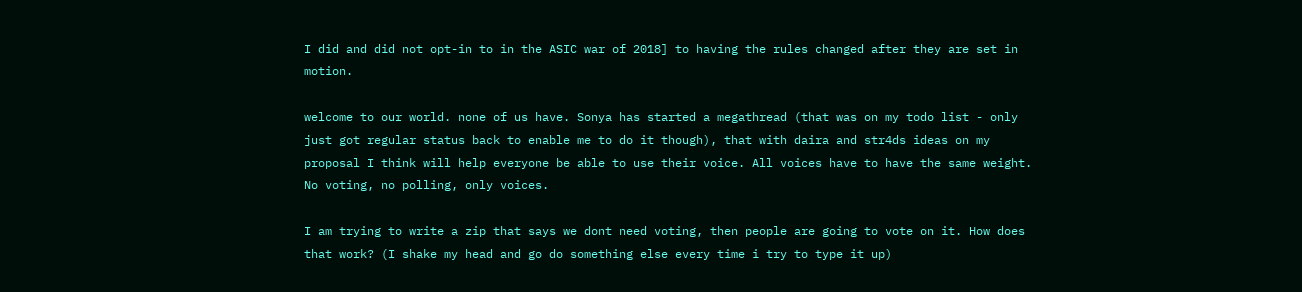I did and did not opt-in to in the ASIC war of 2018] to having the rules changed after they are set in motion.

welcome to our world. none of us have. Sonya has started a megathread (that was on my todo list - only just got regular status back to enable me to do it though), that with daira and str4ds ideas on my proposal I think will help everyone be able to use their voice. All voices have to have the same weight. No voting, no polling, only voices.

I am trying to write a zip that says we dont need voting, then people are going to vote on it. How does that work? (I shake my head and go do something else every time i try to type it up)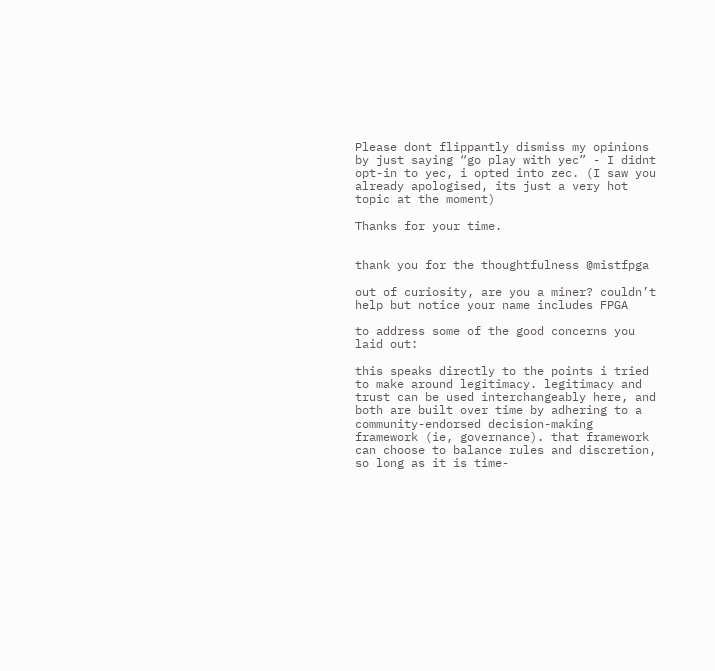Please dont flippantly dismiss my opinions by just saying “go play with yec” - I didnt opt-in to yec, i opted into zec. (I saw you already apologised, its just a very hot topic at the moment)

Thanks for your time.


thank you for the thoughtfulness @mistfpga

out of curiosity, are you a miner? couldn’t help but notice your name includes FPGA

to address some of the good concerns you laid out:

this speaks directly to the points i tried to make around legitimacy. legitimacy and trust can be used interchangeably here, and both are built over time by adhering to a community-endorsed decision-making framework (ie, governance). that framework can choose to balance rules and discretion, so long as it is time-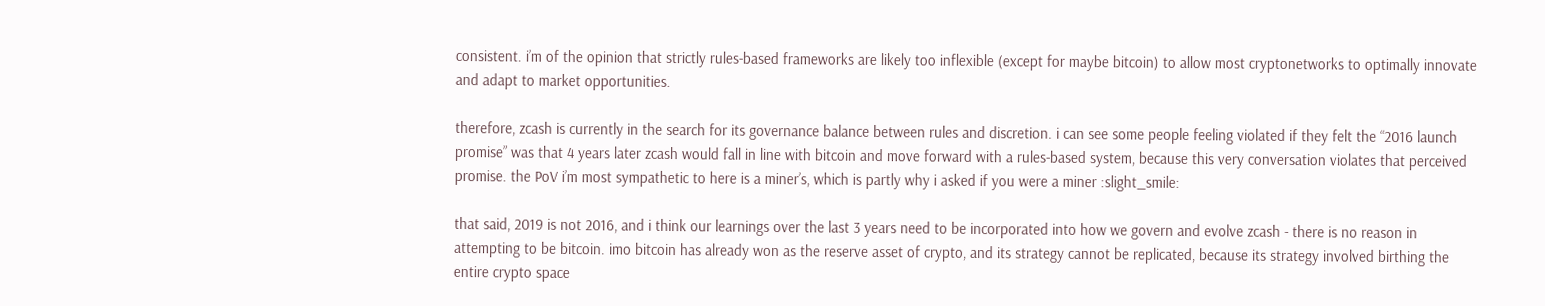consistent. i’m of the opinion that strictly rules-based frameworks are likely too inflexible (except for maybe bitcoin) to allow most cryptonetworks to optimally innovate and adapt to market opportunities.

therefore, zcash is currently in the search for its governance balance between rules and discretion. i can see some people feeling violated if they felt the “2016 launch promise” was that 4 years later zcash would fall in line with bitcoin and move forward with a rules-based system, because this very conversation violates that perceived promise. the PoV i’m most sympathetic to here is a miner’s, which is partly why i asked if you were a miner :slight_smile:

that said, 2019 is not 2016, and i think our learnings over the last 3 years need to be incorporated into how we govern and evolve zcash - there is no reason in attempting to be bitcoin. imo bitcoin has already won as the reserve asset of crypto, and its strategy cannot be replicated, because its strategy involved birthing the entire crypto space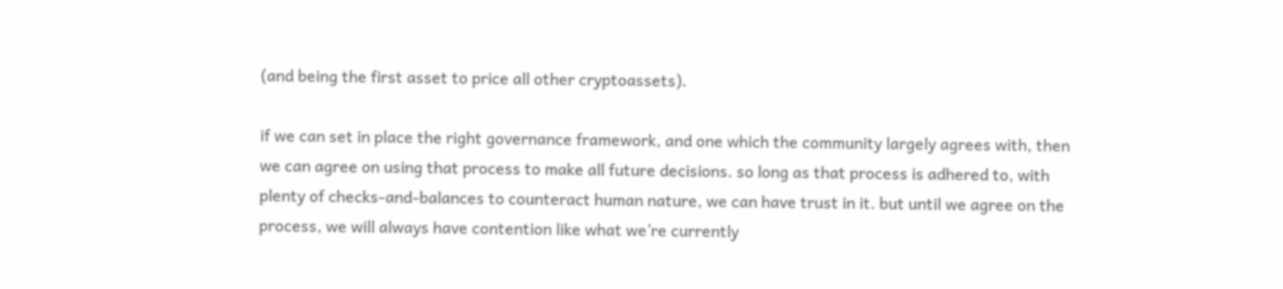(and being the first asset to price all other cryptoassets).

if we can set in place the right governance framework, and one which the community largely agrees with, then we can agree on using that process to make all future decisions. so long as that process is adhered to, with plenty of checks-and-balances to counteract human nature, we can have trust in it. but until we agree on the process, we will always have contention like what we’re currently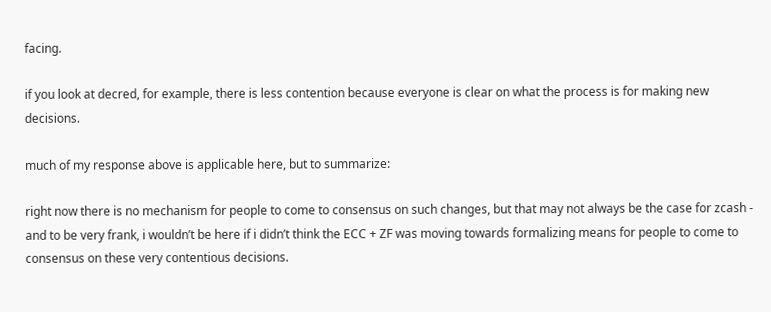facing.

if you look at decred, for example, there is less contention because everyone is clear on what the process is for making new decisions.

much of my response above is applicable here, but to summarize:

right now there is no mechanism for people to come to consensus on such changes, but that may not always be the case for zcash - and to be very frank, i wouldn’t be here if i didn’t think the ECC + ZF was moving towards formalizing means for people to come to consensus on these very contentious decisions.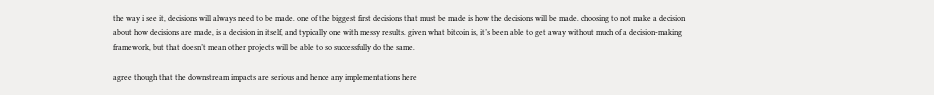the way i see it, decisions will always need to be made. one of the biggest first decisions that must be made is how the decisions will be made. choosing to not make a decision about how decisions are made, is a decision in itself, and typically one with messy results. given what bitcoin is, it’s been able to get away without much of a decision-making framework, but that doesn’t mean other projects will be able to so successfully do the same.

agree though that the downstream impacts are serious and hence any implementations here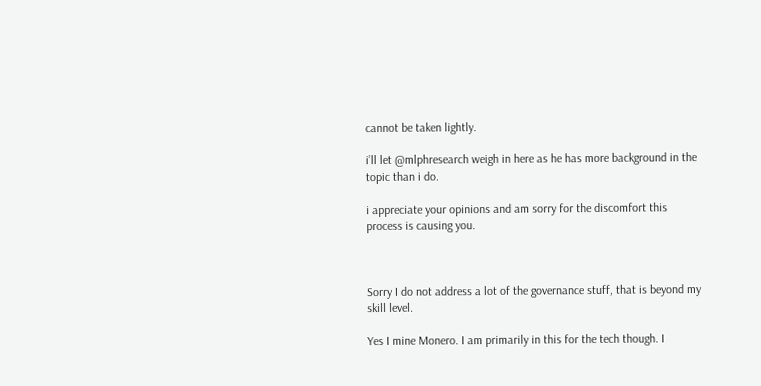cannot be taken lightly.

i’ll let @mlphresearch weigh in here as he has more background in the topic than i do.

i appreciate your opinions and am sorry for the discomfort this process is causing you.



Sorry I do not address a lot of the governance stuff, that is beyond my skill level.

Yes I mine Monero. I am primarily in this for the tech though. I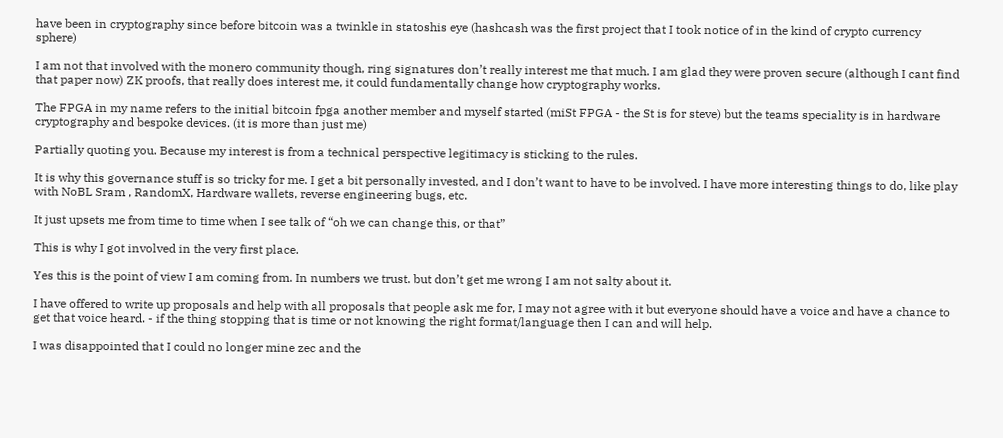have been in cryptography since before bitcoin was a twinkle in statoshis eye (hashcash was the first project that I took notice of in the kind of crypto currency sphere)

I am not that involved with the monero community though, ring signatures don’t really interest me that much. I am glad they were proven secure (although I cant find that paper now) ZK proofs, that really does interest me, it could fundamentally change how cryptography works.

The FPGA in my name refers to the initial bitcoin fpga another member and myself started (miSt FPGA - the St is for steve) but the teams speciality is in hardware cryptography and bespoke devices. (it is more than just me)

Partially quoting you. Because my interest is from a technical perspective legitimacy is sticking to the rules.

It is why this governance stuff is so tricky for me. I get a bit personally invested, and I don’t want to have to be involved. I have more interesting things to do, like play with NoBL Sram , RandomX, Hardware wallets, reverse engineering bugs, etc.

It just upsets me from time to time when I see talk of “oh we can change this, or that”

This is why I got involved in the very first place.

Yes this is the point of view I am coming from. In numbers we trust. but don’t get me wrong I am not salty about it.

I have offered to write up proposals and help with all proposals that people ask me for, I may not agree with it but everyone should have a voice and have a chance to get that voice heard. - if the thing stopping that is time or not knowing the right format/language then I can and will help.

I was disappointed that I could no longer mine zec and the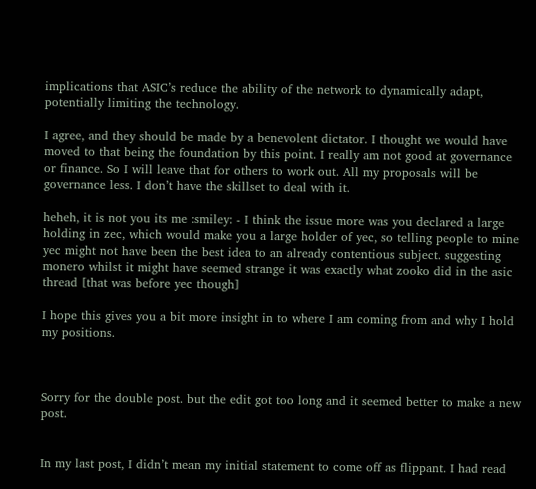implications that ASIC’s reduce the ability of the network to dynamically adapt, potentially limiting the technology.

I agree, and they should be made by a benevolent dictator. I thought we would have moved to that being the foundation by this point. I really am not good at governance or finance. So I will leave that for others to work out. All my proposals will be governance less. I don’t have the skillset to deal with it.

heheh, it is not you its me :smiley: - I think the issue more was you declared a large holding in zec, which would make you a large holder of yec, so telling people to mine yec might not have been the best idea to an already contentious subject. suggesting monero whilst it might have seemed strange it was exactly what zooko did in the asic thread [that was before yec though]

I hope this gives you a bit more insight in to where I am coming from and why I hold my positions.



Sorry for the double post. but the edit got too long and it seemed better to make a new post.


In my last post, I didn’t mean my initial statement to come off as flippant. I had read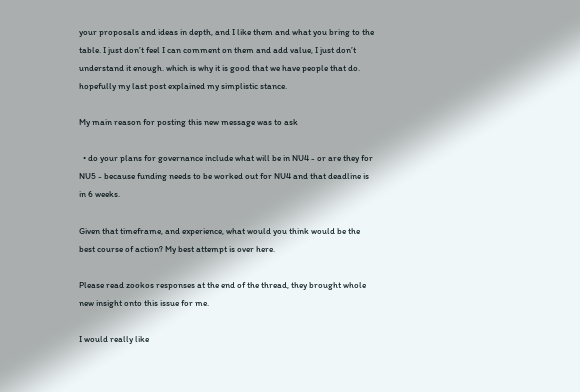your proposals and ideas in depth, and I like them and what you bring to the table. I just don’t feel I can comment on them and add value, I just don’t understand it enough. which is why it is good that we have people that do. hopefully my last post explained my simplistic stance.

My main reason for posting this new message was to ask

  • do your plans for governance include what will be in NU4 - or are they for NU5 - because funding needs to be worked out for NU4 and that deadline is in 6 weeks.

Given that timeframe, and experience, what would you think would be the best course of action? My best attempt is over here.

Please read zookos responses at the end of the thread, they brought whole new insight onto this issue for me.

I would really like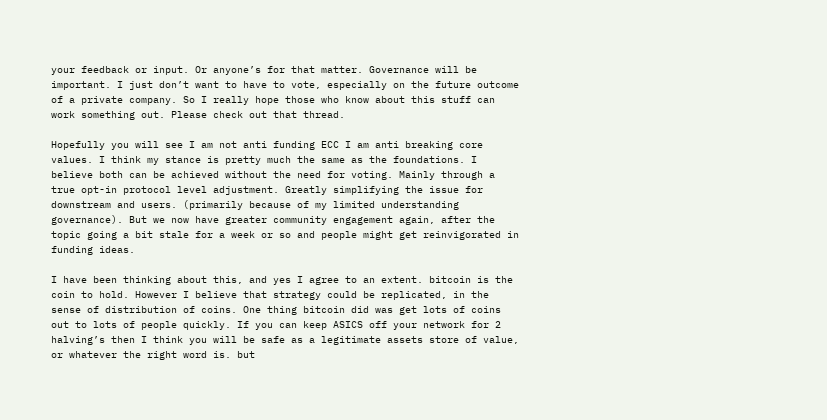your feedback or input. Or anyone’s for that matter. Governance will be important. I just don’t want to have to vote, especially on the future outcome of a private company. So I really hope those who know about this stuff can work something out. Please check out that thread.

Hopefully you will see I am not anti funding ECC I am anti breaking core values. I think my stance is pretty much the same as the foundations. I believe both can be achieved without the need for voting. Mainly through a true opt-in protocol level adjustment. Greatly simplifying the issue for downstream and users. (primarily because of my limited understanding governance). But we now have greater community engagement again, after the topic going a bit stale for a week or so and people might get reinvigorated in funding ideas.

I have been thinking about this, and yes I agree to an extent. bitcoin is the coin to hold. However I believe that strategy could be replicated, in the sense of distribution of coins. One thing bitcoin did was get lots of coins out to lots of people quickly. If you can keep ASICS off your network for 2 halving’s then I think you will be safe as a legitimate assets store of value, or whatever the right word is. but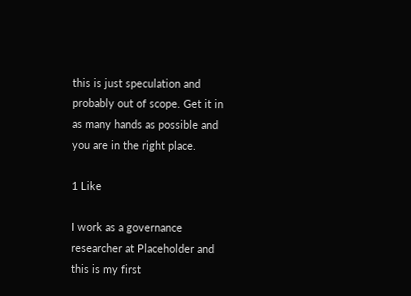this is just speculation and probably out of scope. Get it in as many hands as possible and you are in the right place.

1 Like

I work as a governance researcher at Placeholder and this is my first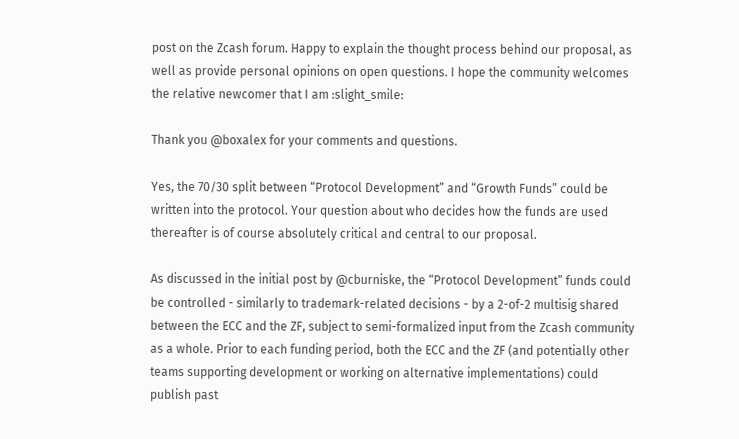post on the Zcash forum. Happy to explain the thought process behind our proposal, as well as provide personal opinions on open questions. I hope the community welcomes the relative newcomer that I am :slight_smile:

Thank you @boxalex for your comments and questions.

Yes, the 70/30 split between “Protocol Development” and “Growth Funds” could be written into the protocol. Your question about who decides how the funds are used thereafter is of course absolutely critical and central to our proposal.

As discussed in the initial post by @cburniske, the “Protocol Development” funds could be controlled - similarly to trademark-related decisions - by a 2-of-2 multisig shared between the ECC and the ZF, subject to semi-formalized input from the Zcash community as a whole. Prior to each funding period, both the ECC and the ZF (and potentially other teams supporting development or working on alternative implementations) could publish past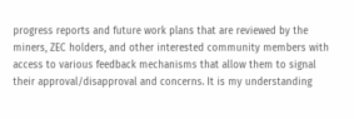progress reports and future work plans that are reviewed by the miners, ZEC holders, and other interested community members with access to various feedback mechanisms that allow them to signal their approval/disapproval and concerns. It is my understanding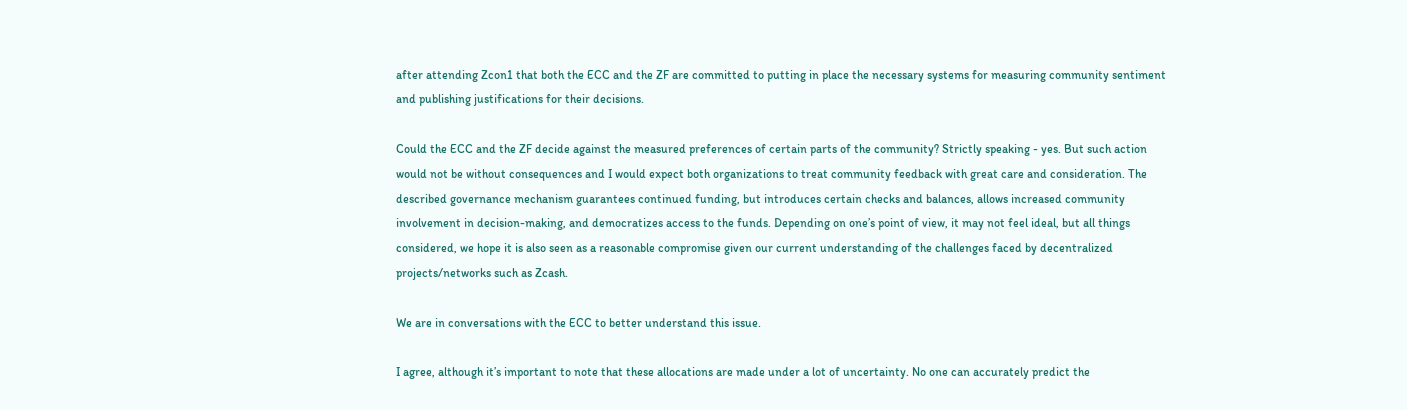after attending Zcon1 that both the ECC and the ZF are committed to putting in place the necessary systems for measuring community sentiment and publishing justifications for their decisions.

Could the ECC and the ZF decide against the measured preferences of certain parts of the community? Strictly speaking - yes. But such action would not be without consequences and I would expect both organizations to treat community feedback with great care and consideration. The described governance mechanism guarantees continued funding, but introduces certain checks and balances, allows increased community involvement in decision-making, and democratizes access to the funds. Depending on one’s point of view, it may not feel ideal, but all things considered, we hope it is also seen as a reasonable compromise given our current understanding of the challenges faced by decentralized projects/networks such as Zcash.

We are in conversations with the ECC to better understand this issue.

I agree, although it’s important to note that these allocations are made under a lot of uncertainty. No one can accurately predict the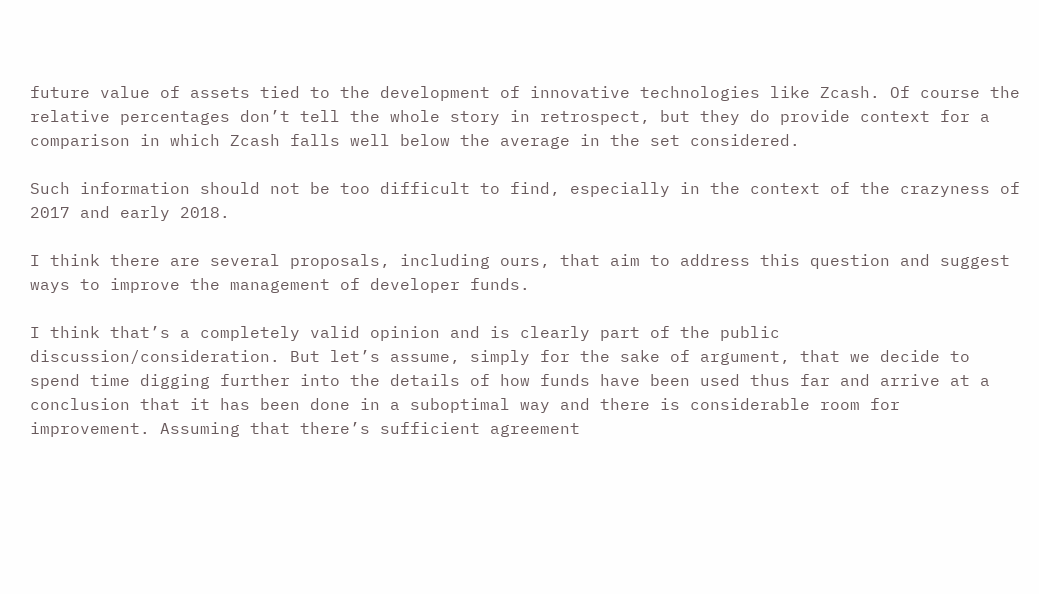future value of assets tied to the development of innovative technologies like Zcash. Of course the relative percentages don’t tell the whole story in retrospect, but they do provide context for a comparison in which Zcash falls well below the average in the set considered.

Such information should not be too difficult to find, especially in the context of the crazyness of 2017 and early 2018.

I think there are several proposals, including ours, that aim to address this question and suggest ways to improve the management of developer funds.

I think that’s a completely valid opinion and is clearly part of the public discussion/consideration. But let’s assume, simply for the sake of argument, that we decide to spend time digging further into the details of how funds have been used thus far and arrive at a conclusion that it has been done in a suboptimal way and there is considerable room for improvement. Assuming that there’s sufficient agreement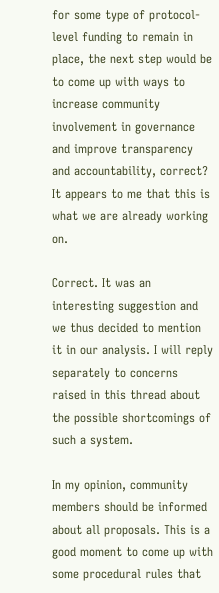for some type of protocol-level funding to remain in place, the next step would be to come up with ways to increase community involvement in governance and improve transparency and accountability, correct? It appears to me that this is what we are already working on.

Correct. It was an interesting suggestion and we thus decided to mention it in our analysis. I will reply separately to concerns raised in this thread about the possible shortcomings of such a system.

In my opinion, community members should be informed about all proposals. This is a good moment to come up with some procedural rules that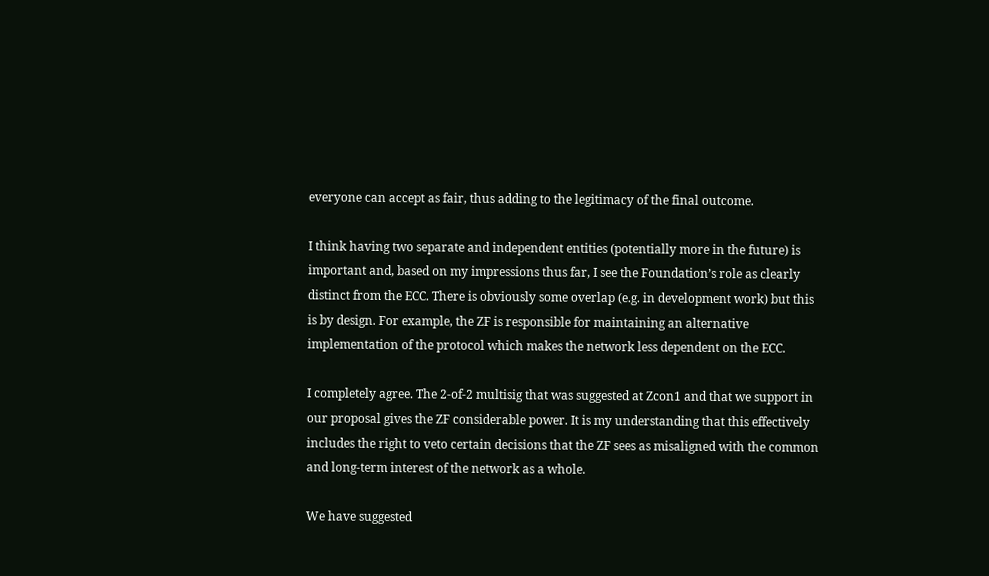everyone can accept as fair, thus adding to the legitimacy of the final outcome.

I think having two separate and independent entities (potentially more in the future) is important and, based on my impressions thus far, I see the Foundation’s role as clearly distinct from the ECC. There is obviously some overlap (e.g. in development work) but this is by design. For example, the ZF is responsible for maintaining an alternative implementation of the protocol which makes the network less dependent on the ECC.

I completely agree. The 2-of-2 multisig that was suggested at Zcon1 and that we support in our proposal gives the ZF considerable power. It is my understanding that this effectively includes the right to veto certain decisions that the ZF sees as misaligned with the common and long-term interest of the network as a whole.

We have suggested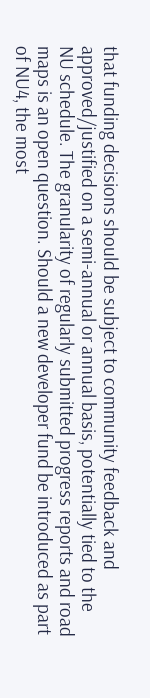that funding decisions should be subject to community feedback and approved/justified on a semi-annual or annual basis, potentially tied to the NU schedule. The granularity of regularly submitted progress reports and road maps is an open question. Should a new developer fund be introduced as part of NU4, the most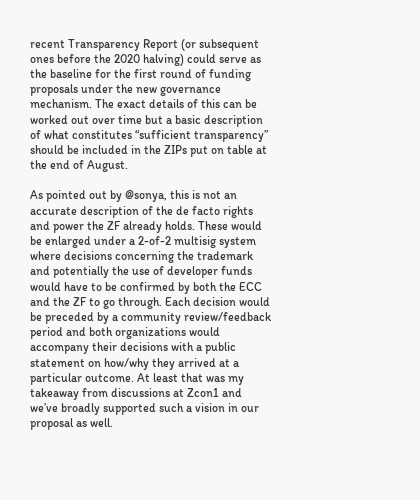recent Transparency Report (or subsequent ones before the 2020 halving) could serve as the baseline for the first round of funding proposals under the new governance mechanism. The exact details of this can be worked out over time but a basic description of what constitutes “sufficient transparency” should be included in the ZIPs put on table at the end of August.

As pointed out by @sonya, this is not an accurate description of the de facto rights and power the ZF already holds. These would be enlarged under a 2-of-2 multisig system where decisions concerning the trademark and potentially the use of developer funds would have to be confirmed by both the ECC and the ZF to go through. Each decision would be preceded by a community review/feedback period and both organizations would accompany their decisions with a public statement on how/why they arrived at a particular outcome. At least that was my takeaway from discussions at Zcon1 and we’ve broadly supported such a vision in our proposal as well.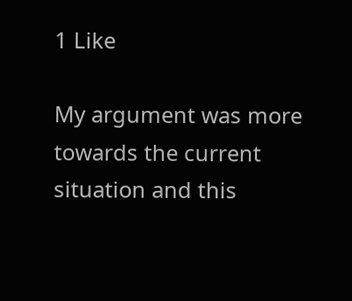1 Like

My argument was more towards the current situation and this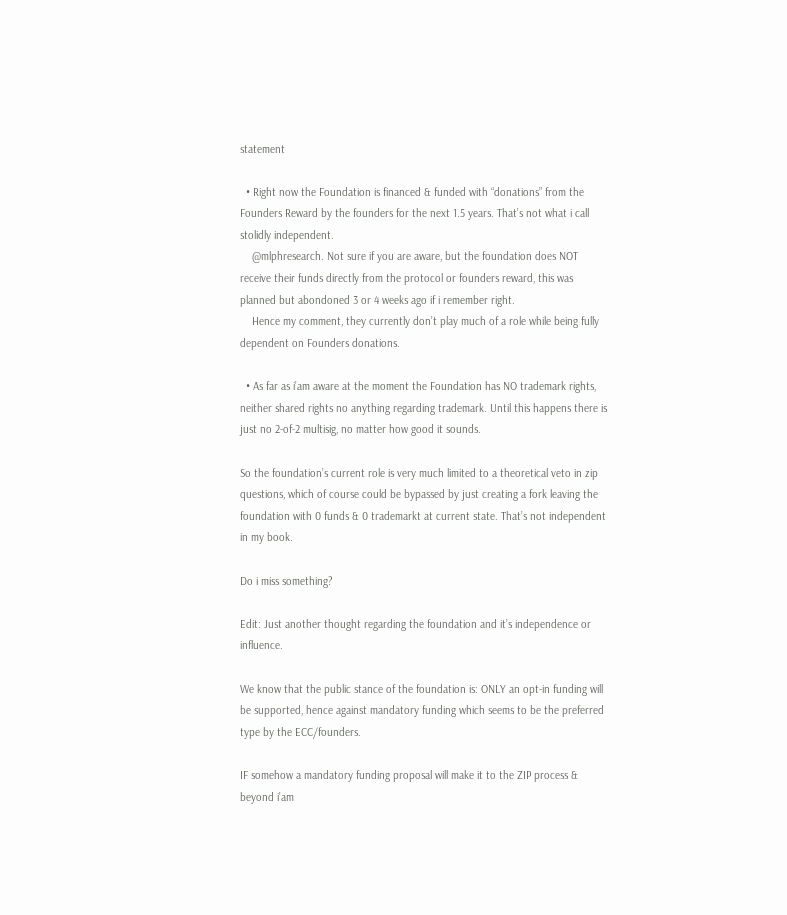statement

  • Right now the Foundation is financed & funded with “donations” from the Founders Reward by the founders for the next 1.5 years. That’s not what i call stolidly independent.
    @mlphresearch. Not sure if you are aware, but the foundation does NOT receive their funds directly from the protocol or founders reward, this was planned but abondoned 3 or 4 weeks ago if i remember right.
    Hence my comment, they currently don’t play much of a role while being fully dependent on Founders donations.

  • As far as i’am aware at the moment the Foundation has NO trademark rights, neither shared rights no anything regarding trademark. Until this happens there is just no 2-of-2 multisig, no matter how good it sounds.

So the foundation’s current role is very much limited to a theoretical veto in zip questions, which of course could be bypassed by just creating a fork leaving the foundation with 0 funds & 0 trademarkt at current state. That’s not independent in my book.

Do i miss something?

Edit: Just another thought regarding the foundation and it’s independence or influence.

We know that the public stance of the foundation is: ONLY an opt-in funding will be supported, hence against mandatory funding which seems to be the preferred type by the ECC/founders.

IF somehow a mandatory funding proposal will make it to the ZIP process & beyond i’am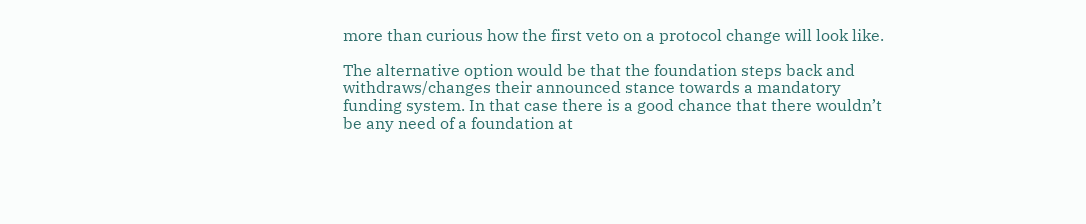more than curious how the first veto on a protocol change will look like.

The alternative option would be that the foundation steps back and withdraws/changes their announced stance towards a mandatory funding system. In that case there is a good chance that there wouldn’t be any need of a foundation at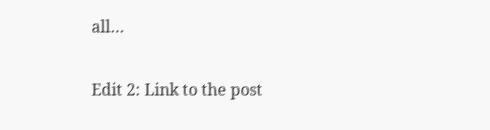all…

Edit 2: Link to the post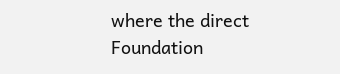where the direct Foundation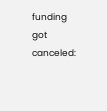funding got canceled: